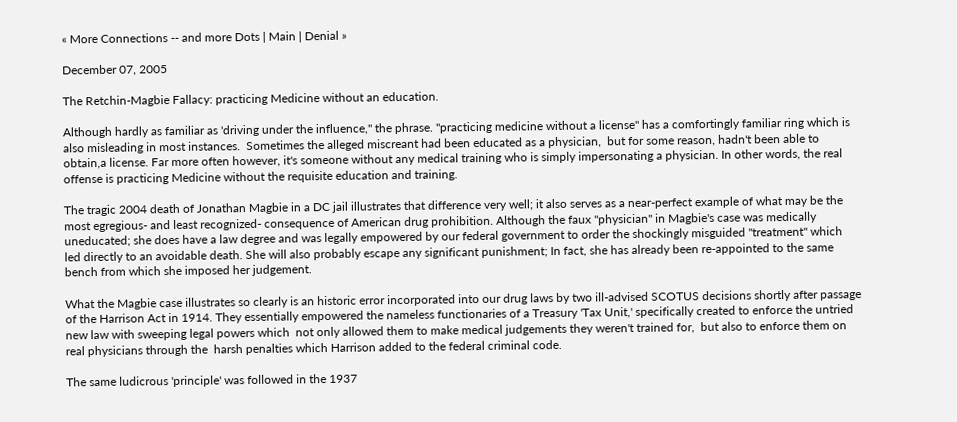« More Connections -- and more Dots | Main | Denial »

December 07, 2005

The Retchin-Magbie Fallacy: practicing Medicine without an education.

Although hardly as familiar as 'driving under the influence," the phrase. "practicing medicine without a license" has a comfortingly familiar ring which is also misleading in most instances.  Sometimes the alleged miscreant had been educated as a physician,  but for some reason, hadn't been able to obtain,a license. Far more often however, it's someone without any medical training who is simply impersonating a physician. In other words, the real offense is practicing Medicine without the requisite education and training.

The tragic 2004 death of Jonathan Magbie in a DC jail illustrates that difference very well; it also serves as a near-perfect example of what may be the most egregious- and least recognized- consequence of American drug prohibition. Although the faux "physician" in Magbie's case was medically uneducated; she does have a law degree and was legally empowered by our federal government to order the shockingly misguided "treatment" which led directly to an avoidable death. She will also probably escape any significant punishment; In fact, she has already been re-appointed to the same bench from which she imposed her judgement.

What the Magbie case illustrates so clearly is an historic error incorporated into our drug laws by two ill-advised SCOTUS decisions shortly after passage of the Harrison Act in 1914. They essentially empowered the nameless functionaries of a Treasury 'Tax Unit,' specifically created to enforce the untried new law with sweeping legal powers which  not only allowed them to make medical judgements they weren't trained for,  but also to enforce them on real physicians through the  harsh penalties which Harrison added to the federal criminal code.

The same ludicrous 'principle' was followed in the 1937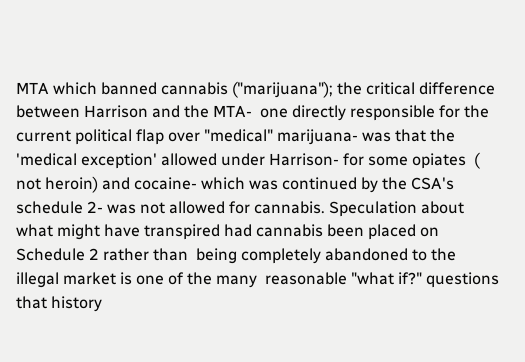MTA which banned cannabis ("marijuana"); the critical difference between Harrison and the MTA-  one directly responsible for the current political flap over "medical" marijuana- was that the 'medical exception' allowed under Harrison- for some opiates  (
not heroin) and cocaine- which was continued by the CSA's schedule 2- was not allowed for cannabis. Speculation about what might have transpired had cannabis been placed on Schedule 2 rather than  being completely abandoned to the illegal market is one of the many  reasonable "what if?" questions that history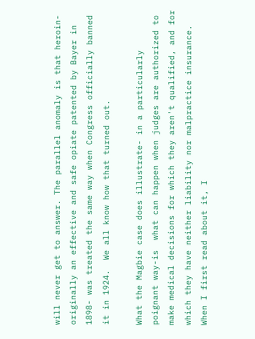will never get to answer. The parallel anomaly is that heroin- originally an effective and safe opiate patented by Bayer in 1898- was treated the same way when Congress officially banned it in 1924.  We all know how that turned out.

What the Magbie case does illustrate- in a particularly poignant way-is  what can happen when judges are authorized to make medical decisions for which they aren't qualified, and for which they have neither liability nor malpractice insurance. When I first read about it, I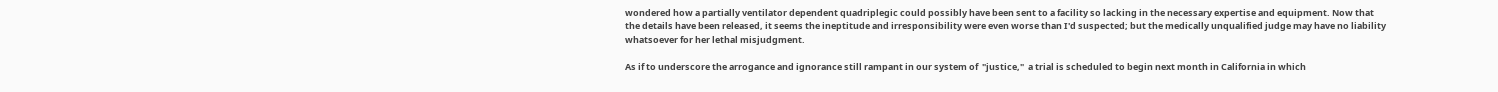wondered how a partially ventilator dependent quadriplegic could possibly have been sent to a facility so lacking in the necessary expertise and equipment. Now that the details have been released, it seems the ineptitude and irresponsibility were even worse than I'd suspected; but the medically unqualified judge may have no liability whatsoever for her lethal misjudgment.

As if to underscore the arrogance and ignorance still rampant in our system of  "justice,"  a trial is scheduled to begin next month in California in which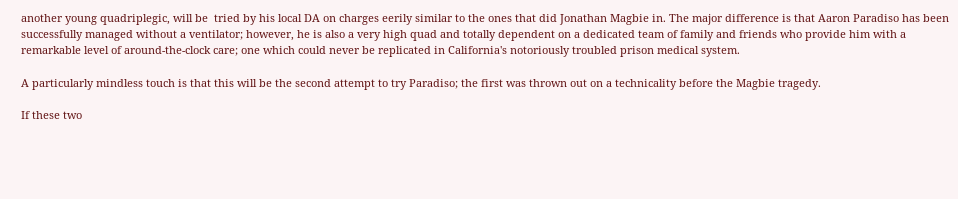another young quadriplegic, will be  tried by his local DA on charges eerily similar to the ones that did Jonathan Magbie in. The major difference is that Aaron Paradiso has been successfully managed without a ventilator; however, he is also a very high quad and totally dependent on a dedicated team of family and friends who provide him with a remarkable level of around-the-clock care; one which could never be replicated in California's notoriously troubled prison medical system.

A particularly mindless touch is that this will be the second attempt to try Paradiso; the first was thrown out on a technicality before the Magbie tragedy.

If these two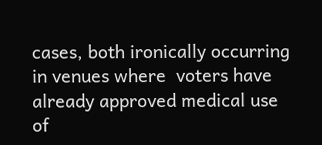cases, both ironically occurring in venues where  voters have already approved medical use of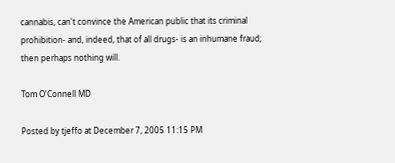cannabis, can't convince the American public that its criminal prohibition- and, indeed, that of all drugs- is an inhumane fraud; then perhaps nothing will.

Tom O'Connell MD

Posted by tjeffo at December 7, 2005 11:15 PM